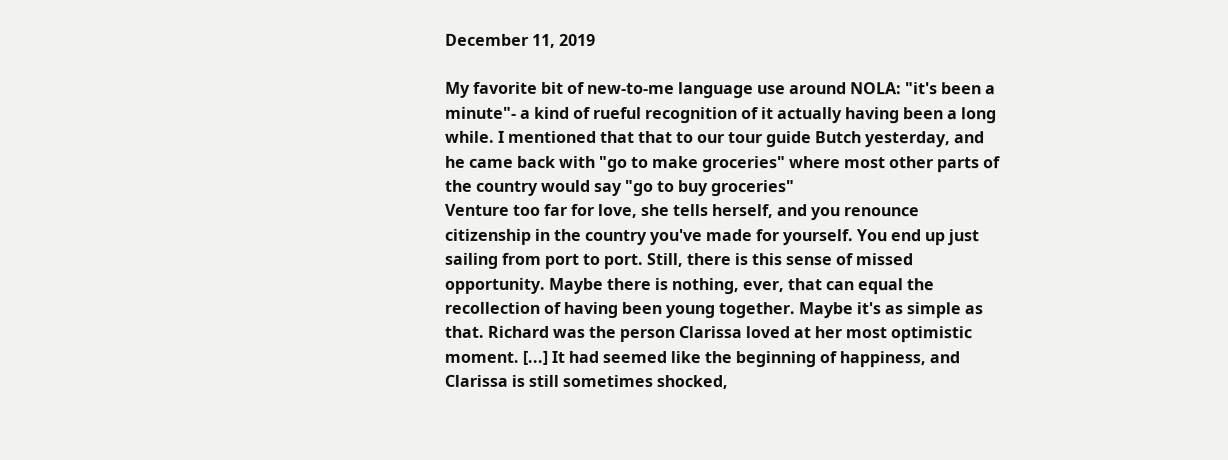December 11, 2019

My favorite bit of new-to-me language use around NOLA: "it's been a minute"- a kind of rueful recognition of it actually having been a long while. I mentioned that that to our tour guide Butch yesterday, and he came back with "go to make groceries" where most other parts of the country would say "go to buy groceries"
Venture too far for love, she tells herself, and you renounce citizenship in the country you've made for yourself. You end up just sailing from port to port. Still, there is this sense of missed opportunity. Maybe there is nothing, ever, that can equal the recollection of having been young together. Maybe it's as simple as that. Richard was the person Clarissa loved at her most optimistic moment. [...] It had seemed like the beginning of happiness, and Clarissa is still sometimes shocked,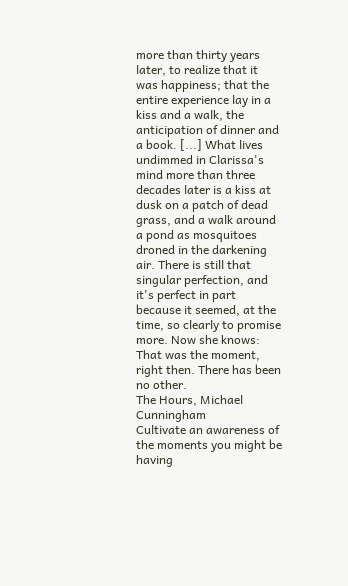more than thirty years later, to realize that it was happiness; that the entire experience lay in a kiss and a walk, the anticipation of dinner and a book. [...] What lives undimmed in Clarissa's mind more than three decades later is a kiss at dusk on a patch of dead grass, and a walk around a pond as mosquitoes droned in the darkening air. There is still that singular perfection, and it's perfect in part because it seemed, at the time, so clearly to promise more. Now she knows: That was the moment, right then. There has been no other.
The Hours, Michael Cunningham
Cultivate an awareness of the moments you might be having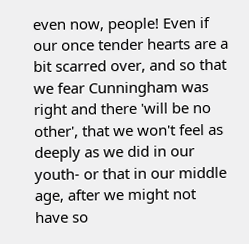even now, people! Even if our once tender hearts are a bit scarred over, and so that we fear Cunningham was right and there 'will be no other', that we won't feel as deeply as we did in our youth- or that in our middle age, after we might not have so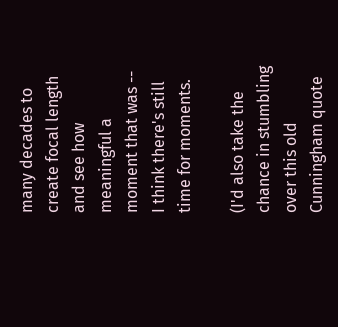many decades to create focal length and see how meaningful a moment that was -- I think there's still time for moments.

(I'd also take the chance in stumbling over this old Cunningham quote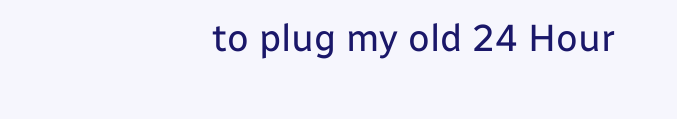to plug my old 24 Hour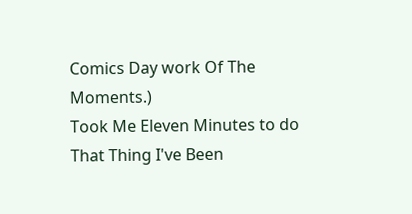Comics Day work Of The Moments.)
Took Me Eleven Minutes to do That Thing I've Been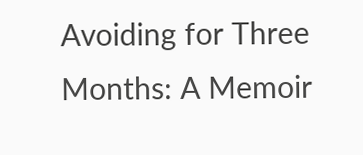Avoiding for Three Months: A Memoir